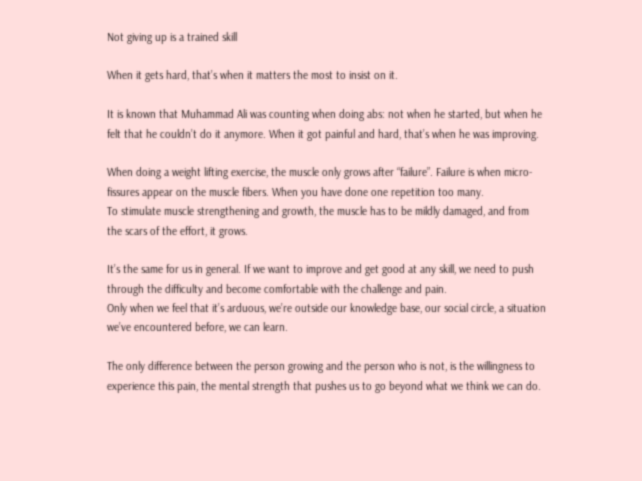Not giving up is a trained skill

When it gets hard, that’s when it matters the most to insist on it.

It is known that Muhammad Ali was counting when doing abs: not when he started, but when he felt that he couldn’t do it anymore. When it got painful and hard, that’s when he was improving.

When doing a weight lifting exercise, the muscle only grows after “failure”. Failure is when micro-fissures appear on the muscle fibers. When you have done one repetition too many.
To stimulate muscle strengthening and growth, the muscle has to be mildly damaged, and from the scars of the effort, it grows.

It’s the same for us in general. If we want to improve and get good at any skill, we need to push through the difficulty and become comfortable with the challenge and pain.
Only when we feel that it’s arduous, we’re outside our knowledge base, our social circle, a situation we’ve encountered before, we can learn.

The only difference between the person growing and the person who is not, is the willingness to experience this pain, the mental strength that pushes us to go beyond what we think we can do.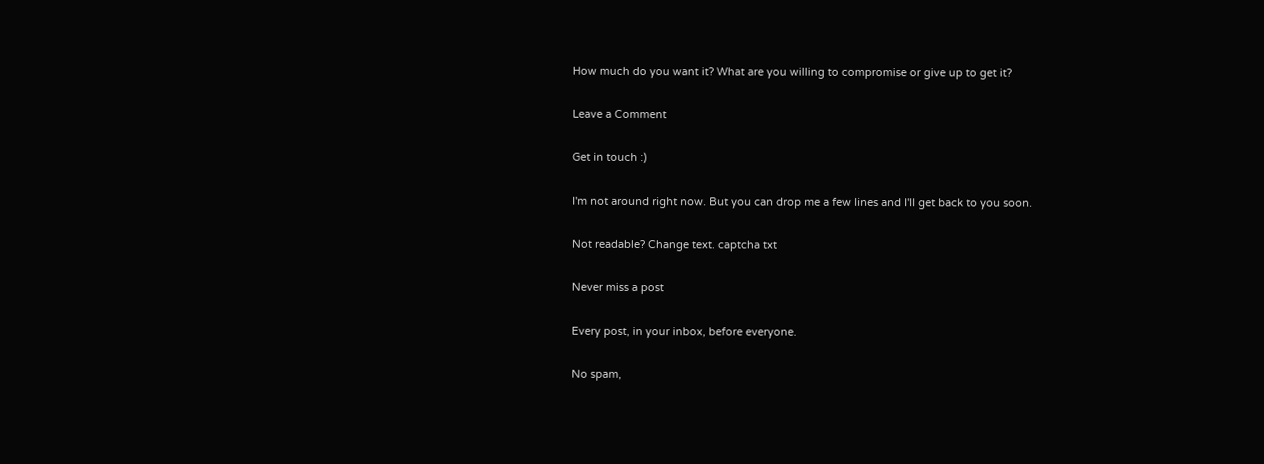How much do you want it? What are you willing to compromise or give up to get it?

Leave a Comment

Get in touch :)

I'm not around right now. But you can drop me a few lines and I'll get back to you soon.

Not readable? Change text. captcha txt

Never miss a post

Every post, in your inbox, before everyone.

No spam,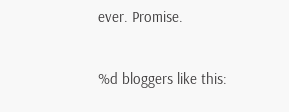ever. Promise.

%d bloggers like this: